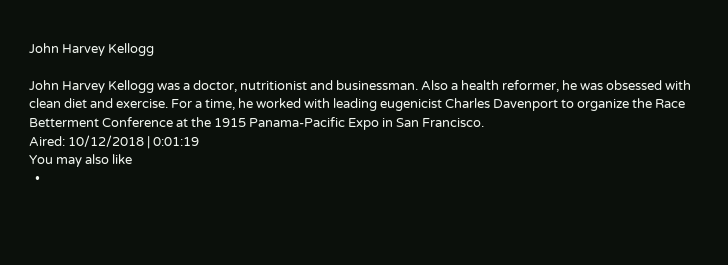John Harvey Kellogg

John Harvey Kellogg was a doctor, nutritionist and businessman. Also a health reformer, he was obsessed with clean diet and exercise. For a time, he worked with leading eugenicist Charles Davenport to organize the Race Betterment Conference at the 1915 Panama-Pacific Expo in San Francisco.
Aired: 10/12/2018 | 0:01:19
You may also like
  •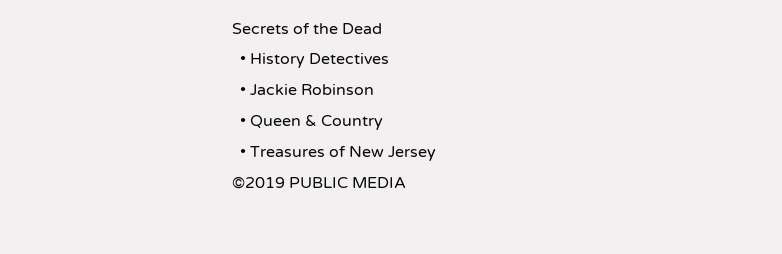Secrets of the Dead
  • History Detectives
  • Jackie Robinson
  • Queen & Country
  • Treasures of New Jersey
©2019 PUBLIC MEDIA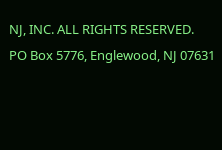NJ, INC. ALL RIGHTS RESERVED.   PO Box 5776, Englewood, NJ 07631